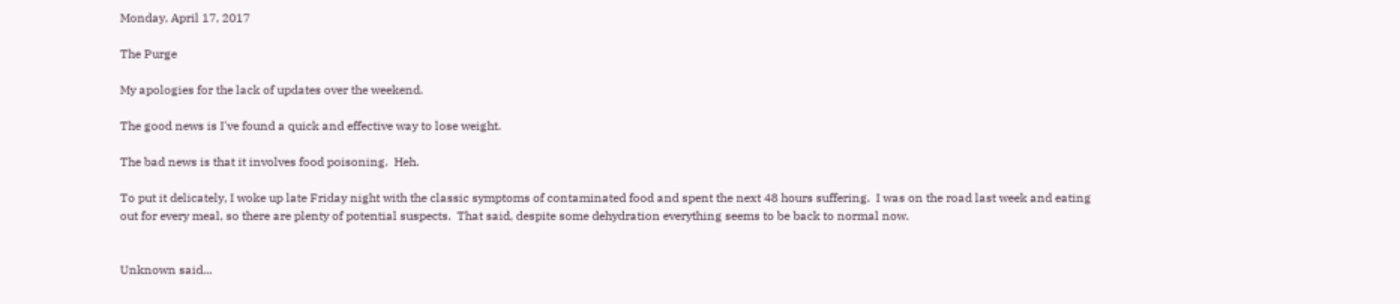Monday, April 17, 2017

The Purge

My apologies for the lack of updates over the weekend.

The good news is I've found a quick and effective way to lose weight.

The bad news is that it involves food poisoning.  Heh.

To put it delicately, I woke up late Friday night with the classic symptoms of contaminated food and spent the next 48 hours suffering.  I was on the road last week and eating out for every meal, so there are plenty of potential suspects.  That said, despite some dehydration everything seems to be back to normal now.


Unknown said...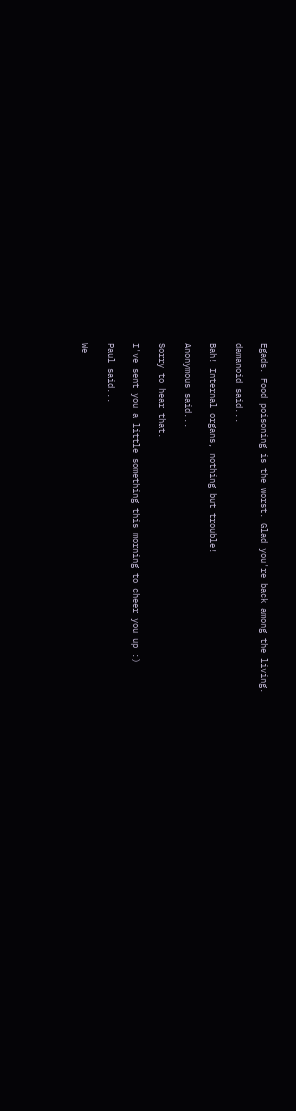Egads. Food poisoning is the worst. Glad you're back among the living.

damanoid said...

Bah! Internal organs, nothing but trouble!

Anonymous said...

Sorry to hear that.

I've sent you a little something this morning to cheer you up :)

Paul said...

We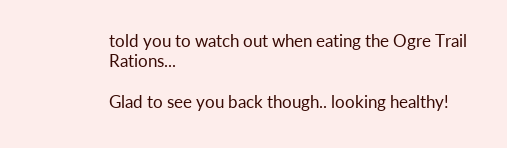told you to watch out when eating the Ogre Trail Rations...

Glad to see you back though.. looking healthy!